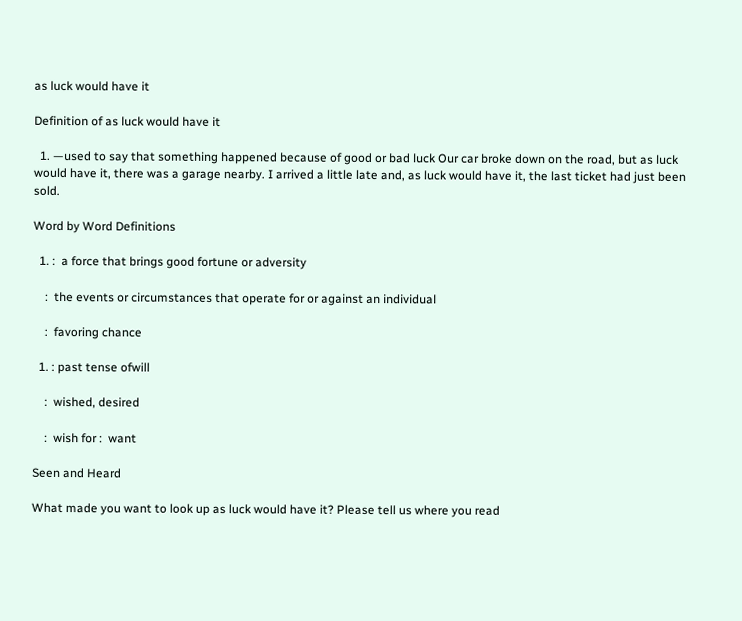as luck would have it

Definition of as luck would have it

  1. —used to say that something happened because of good or bad luck Our car broke down on the road, but as luck would have it, there was a garage nearby. I arrived a little late and, as luck would have it, the last ticket had just been sold.

Word by Word Definitions

  1. :  a force that brings good fortune or adversity

    :  the events or circumstances that operate for or against an individual

    :  favoring chance

  1. : past tense ofwill

    :  wished, desired

    :  wish for :  want

Seen and Heard

What made you want to look up as luck would have it? Please tell us where you read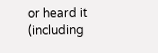or heard it (including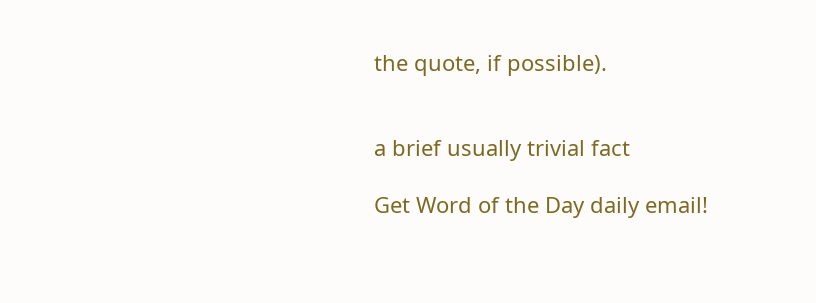the quote, if possible).


a brief usually trivial fact

Get Word of the Day daily email!